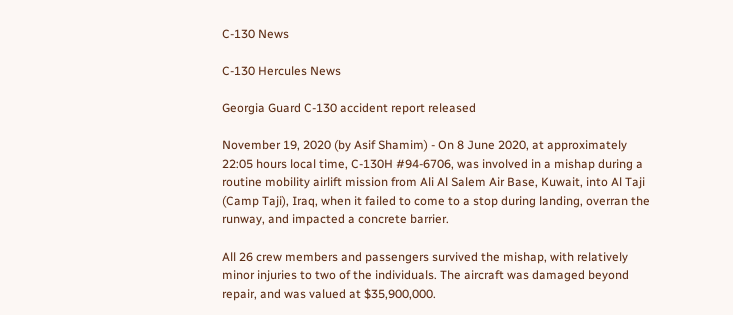C-130 News

C-130 Hercules News

Georgia Guard C-130 accident report released

November 19, 2020 (by Asif Shamim) - On 8 June 2020, at approximately 22:05 hours local time, C-130H #94-6706, was involved in a mishap during a routine mobility airlift mission from Ali Al Salem Air Base, Kuwait, into Al Taji (Camp Taji), Iraq, when it failed to come to a stop during landing, overran the runway, and impacted a concrete barrier.

All 26 crew members and passengers survived the mishap, with relatively minor injuries to two of the individuals. The aircraft was damaged beyond repair, and was valued at $35,900,000.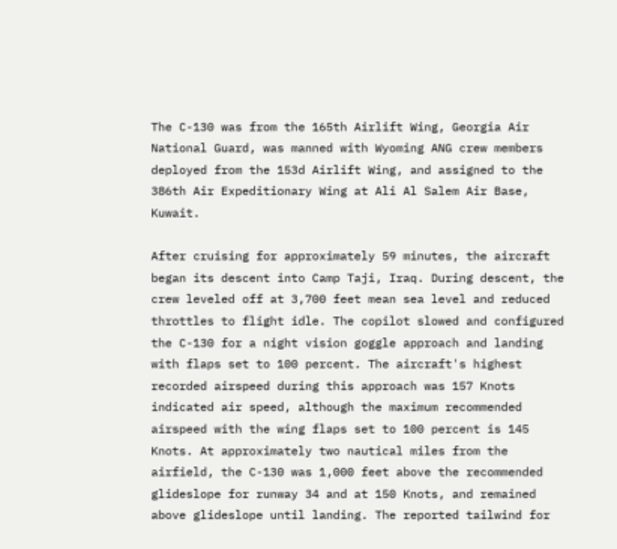The C-130 was from the 165th Airlift Wing, Georgia Air National Guard, was manned with Wyoming ANG crew members deployed from the 153d Airlift Wing, and assigned to the 386th Air Expeditionary Wing at Ali Al Salem Air Base, Kuwait.

After cruising for approximately 59 minutes, the aircraft began its descent into Camp Taji, Iraq. During descent, the crew leveled off at 3,700 feet mean sea level and reduced throttles to flight idle. The copilot slowed and configured the C-130 for a night vision goggle approach and landing with flaps set to 100 percent. The aircraft's highest recorded airspeed during this approach was 157 Knots indicated air speed, although the maximum recommended airspeed with the wing flaps set to 100 percent is 145 Knots. At approximately two nautical miles from the airfield, the C-130 was 1,000 feet above the recommended glideslope for runway 34 and at 150 Knots, and remained above glideslope until landing. The reported tailwind for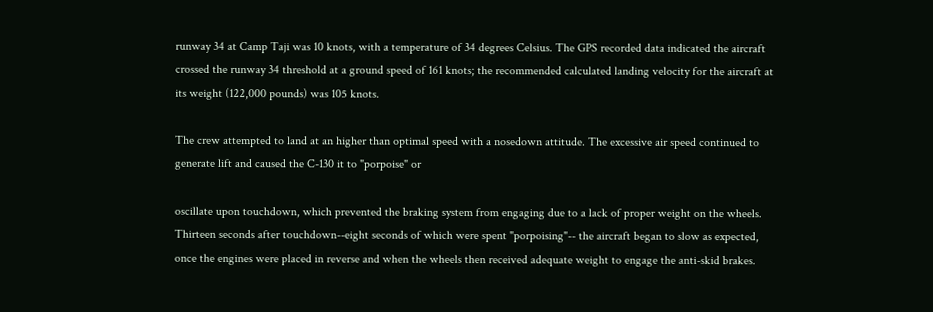runway 34 at Camp Taji was 10 knots, with a temperature of 34 degrees Celsius. The GPS recorded data indicated the aircraft crossed the runway 34 threshold at a ground speed of 161 knots; the recommended calculated landing velocity for the aircraft at its weight (122,000 pounds) was 105 knots.

The crew attempted to land at an higher than optimal speed with a nosedown attitude. The excessive air speed continued to generate lift and caused the C-130 it to "porpoise" or

oscillate upon touchdown, which prevented the braking system from engaging due to a lack of proper weight on the wheels. Thirteen seconds after touchdown--eight seconds of which were spent "porpoising"-- the aircraft began to slow as expected, once the engines were placed in reverse and when the wheels then received adequate weight to engage the anti-skid brakes.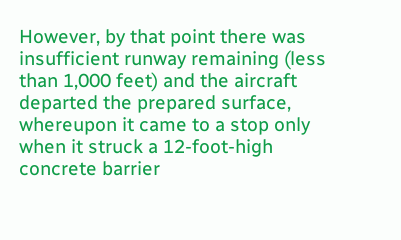However, by that point there was insufficient runway remaining (less than 1,000 feet) and the aircraft departed the prepared surface, whereupon it came to a stop only when it struck a 12-foot-high concrete barrier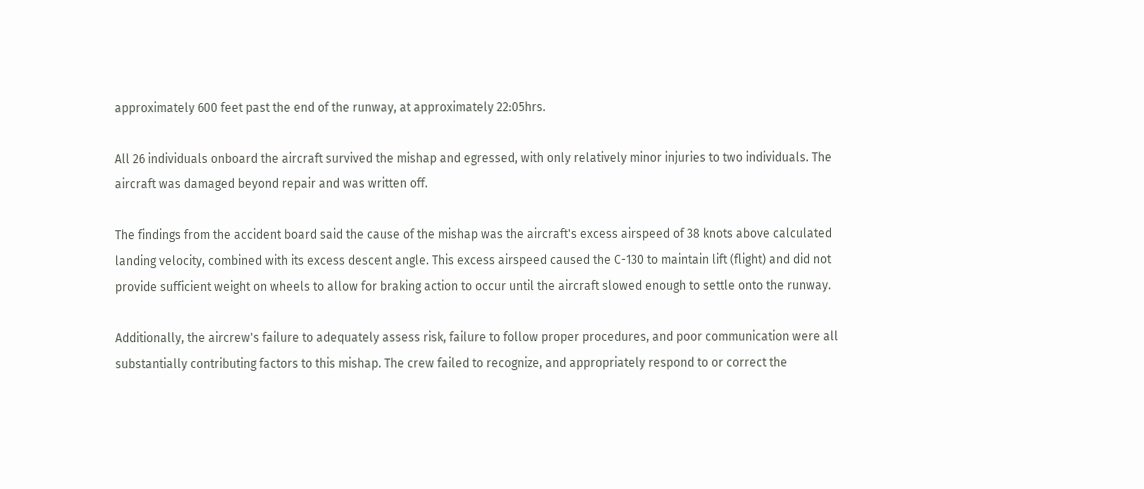approximately 600 feet past the end of the runway, at approximately 22:05hrs.

All 26 individuals onboard the aircraft survived the mishap and egressed, with only relatively minor injuries to two individuals. The aircraft was damaged beyond repair and was written off.

The findings from the accident board said the cause of the mishap was the aircraft's excess airspeed of 38 knots above calculated landing velocity, combined with its excess descent angle. This excess airspeed caused the C-130 to maintain lift (flight) and did not provide sufficient weight on wheels to allow for braking action to occur until the aircraft slowed enough to settle onto the runway.

Additionally, the aircrew's failure to adequately assess risk, failure to follow proper procedures, and poor communication were all substantially contributing factors to this mishap. The crew failed to recognize, and appropriately respond to or correct the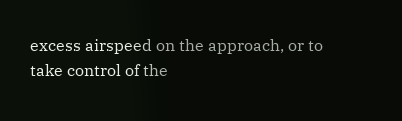excess airspeed on the approach, or to take control of the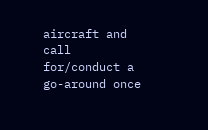aircraft and call for/conduct a go-around once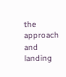the approach and landing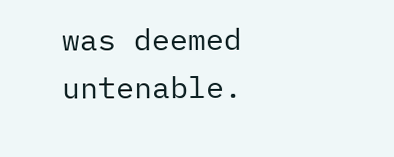was deemed untenable.